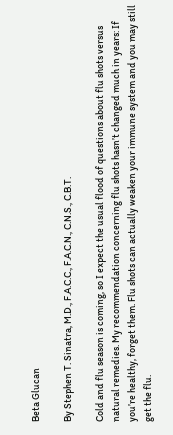Beta Glucan

By Stephen T. Sinatra, M.D., F.A.C.C., F.A.C.N., C.N.S., C.B.T.

Cold and flu season is coming, so I expect the usual flood of questions about flu shots versus natural remedies. My recommendation concerning flu shots hasn’t changed much in years: If you’re healthy, forget them. Flu shots can actually weaken your immune system and you may still get the flu.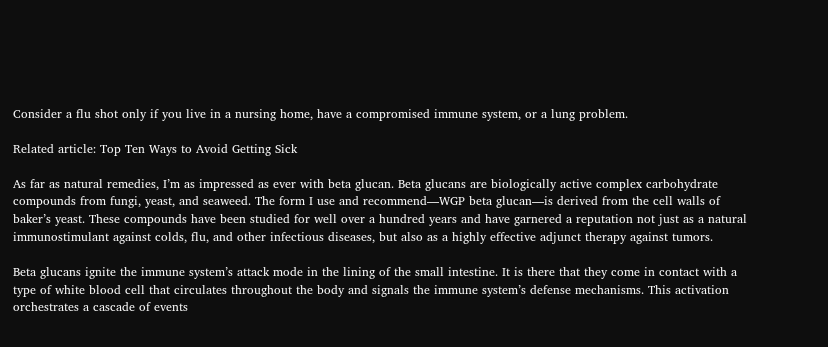Consider a flu shot only if you live in a nursing home, have a compromised immune system, or a lung problem.

Related article: Top Ten Ways to Avoid Getting Sick

As far as natural remedies, I’m as impressed as ever with beta glucan. Beta glucans are biologically active complex carbohydrate compounds from fungi, yeast, and seaweed. The form I use and recommend—WGP beta glucan—is derived from the cell walls of baker’s yeast. These compounds have been studied for well over a hundred years and have garnered a reputation not just as a natural immunostimulant against colds, flu, and other infectious diseases, but also as a highly effective adjunct therapy against tumors.

Beta glucans ignite the immune system’s attack mode in the lining of the small intestine. It is there that they come in contact with a type of white blood cell that circulates throughout the body and signals the immune system’s defense mechanisms. This activation orchestrates a cascade of events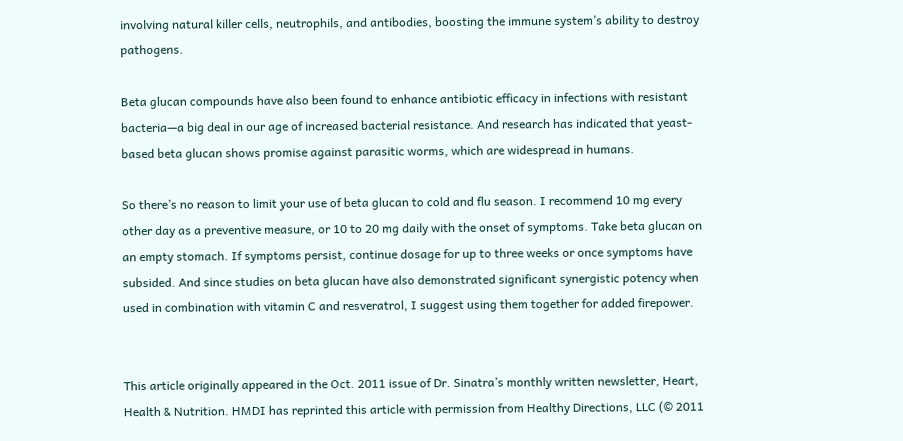involving natural killer cells, neutrophils, and antibodies, boosting the immune system’s ability to destroy pathogens.

Beta glucan compounds have also been found to enhance antibiotic efficacy in infections with resistant bacteria—a big deal in our age of increased bacterial resistance. And research has indicated that yeast-based beta glucan shows promise against parasitic worms, which are widespread in humans.

So there’s no reason to limit your use of beta glucan to cold and flu season. I recommend 10 mg every other day as a preventive measure, or 10 to 20 mg daily with the onset of symptoms. Take beta glucan on an empty stomach. If symptoms persist, continue dosage for up to three weeks or once symptoms have subsided. And since studies on beta glucan have also demonstrated significant synergistic potency when used in combination with vitamin C and resveratrol, I suggest using them together for added firepower.


This article originally appeared in the Oct. 2011 issue of Dr. Sinatra’s monthly written newsletter, Heart, Health & Nutrition. HMDI has reprinted this article with permission from Healthy Directions, LLC (© 2011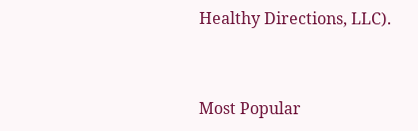Healthy Directions, LLC).


Most Popular